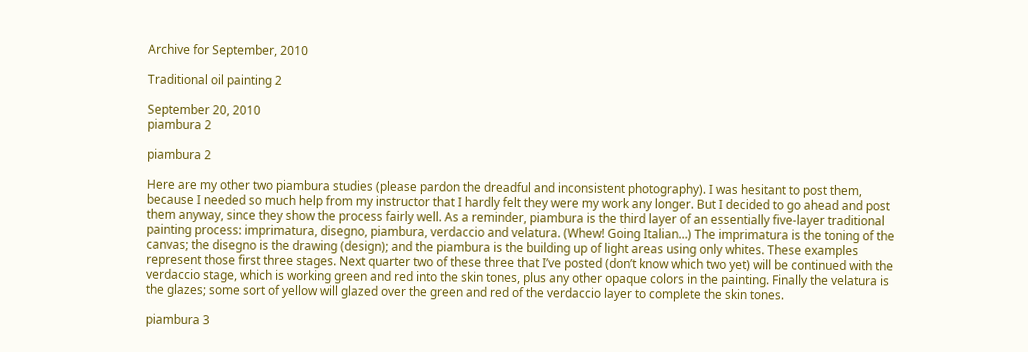Archive for September, 2010

Traditional oil painting 2

September 20, 2010
piambura 2

piambura 2

Here are my other two piambura studies (please pardon the dreadful and inconsistent photography). I was hesitant to post them, because I needed so much help from my instructor that I hardly felt they were my work any longer. But I decided to go ahead and post them anyway, since they show the process fairly well. As a reminder, piambura is the third layer of an essentially five-layer traditional painting process: imprimatura, disegno, piambura, verdaccio and velatura. (Whew! Going Italian…) The imprimatura is the toning of the canvas; the disegno is the drawing (design); and the piambura is the building up of light areas using only whites. These examples represent those first three stages. Next quarter two of these three that I’ve posted (don’t know which two yet) will be continued with the verdaccio stage, which is working green and red into the skin tones, plus any other opaque colors in the painting. Finally the velatura is the glazes; some sort of yellow will glazed over the green and red of the verdaccio layer to complete the skin tones.

piambura 3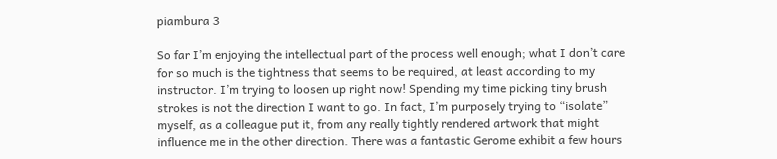piambura 3

So far I’m enjoying the intellectual part of the process well enough; what I don’t care for so much is the tightness that seems to be required, at least according to my instructor. I’m trying to loosen up right now! Spending my time picking tiny brush strokes is not the direction I want to go. In fact, I’m purposely trying to “isolate” myself, as a colleague put it, from any really tightly rendered artwork that might influence me in the other direction. There was a fantastic Gerome exhibit a few hours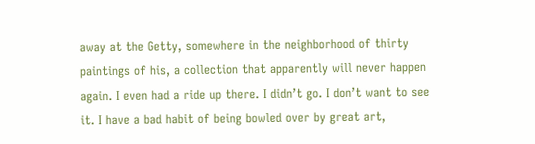away at the Getty, somewhere in the neighborhood of thirty paintings of his, a collection that apparently will never happen again. I even had a ride up there. I didn’t go. I don’t want to see it. I have a bad habit of being bowled over by great art,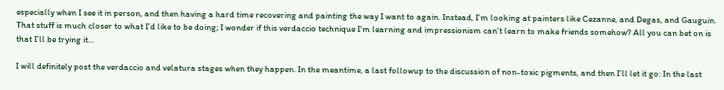especially when I see it in person, and then having a hard time recovering and painting the way I want to again. Instead, I’m looking at painters like Cezanne, and Degas, and Gauguin. That stuff is much closer to what I’d like to be doing; I wonder if this verdaccio technique I’m learning and impressionism can’t learn to make friends somehow? All you can bet on is that I’ll be trying it…

I will definitely post the verdaccio and velatura stages when they happen. In the meantime, a last followup to the discussion of non-toxic pigments, and then I’ll let it go: In the last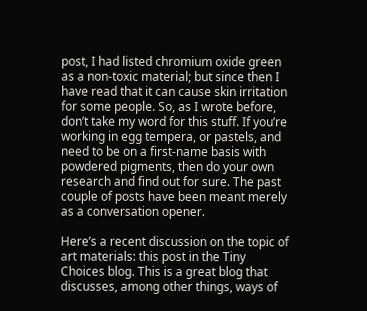post, I had listed chromium oxide green as a non-toxic material; but since then I have read that it can cause skin irritation for some people. So, as I wrote before, don’t take my word for this stuff. If you’re working in egg tempera, or pastels, and need to be on a first-name basis with powdered pigments, then do your own research and find out for sure. The past couple of posts have been meant merely as a conversation opener.

Here’s a recent discussion on the topic of art materials: this post in the Tiny Choices blog. This is a great blog that discusses, among other things, ways of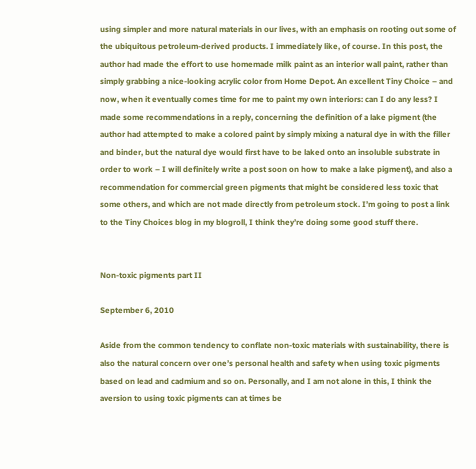using simpler and more natural materials in our lives, with an emphasis on rooting out some of the ubiquitous petroleum-derived products. I immediately like, of course. In this post, the author had made the effort to use homemade milk paint as an interior wall paint, rather than simply grabbing a nice-looking acrylic color from Home Depot. An excellent Tiny Choice – and now, when it eventually comes time for me to paint my own interiors: can I do any less? I made some recommendations in a reply, concerning the definition of a lake pigment (the author had attempted to make a colored paint by simply mixing a natural dye in with the filler and binder, but the natural dye would first have to be laked onto an insoluble substrate in order to work – I will definitely write a post soon on how to make a lake pigment), and also a recommendation for commercial green pigments that might be considered less toxic that some others, and which are not made directly from petroleum stock. I’m going to post a link to the Tiny Choices blog in my blogroll, I think they’re doing some good stuff there.


Non-toxic pigments part II

September 6, 2010

Aside from the common tendency to conflate non-toxic materials with sustainability, there is also the natural concern over one’s personal health and safety when using toxic pigments based on lead and cadmium and so on. Personally, and I am not alone in this, I think the aversion to using toxic pigments can at times be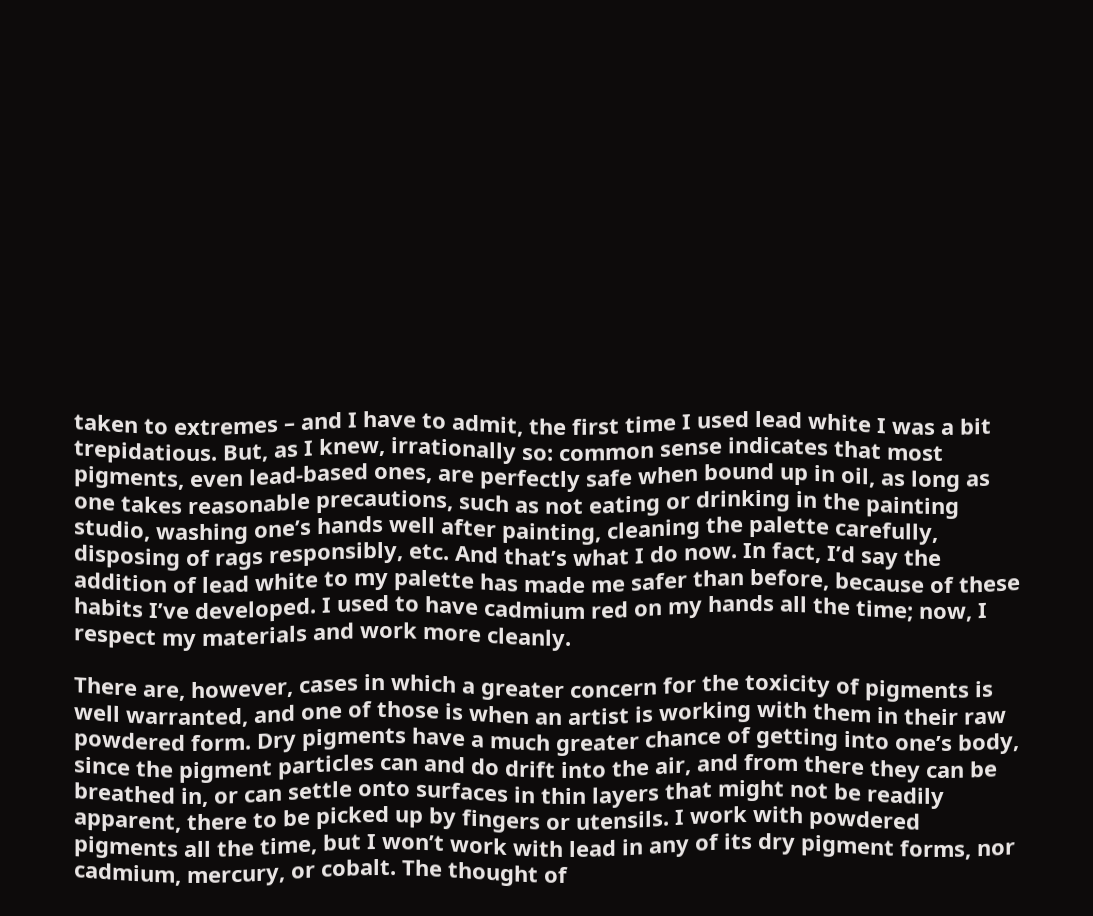taken to extremes – and I have to admit, the first time I used lead white I was a bit trepidatious. But, as I knew, irrationally so: common sense indicates that most pigments, even lead-based ones, are perfectly safe when bound up in oil, as long as one takes reasonable precautions, such as not eating or drinking in the painting studio, washing one’s hands well after painting, cleaning the palette carefully, disposing of rags responsibly, etc. And that’s what I do now. In fact, I’d say the addition of lead white to my palette has made me safer than before, because of these habits I’ve developed. I used to have cadmium red on my hands all the time; now, I respect my materials and work more cleanly.

There are, however, cases in which a greater concern for the toxicity of pigments is well warranted, and one of those is when an artist is working with them in their raw powdered form. Dry pigments have a much greater chance of getting into one’s body, since the pigment particles can and do drift into the air, and from there they can be breathed in, or can settle onto surfaces in thin layers that might not be readily apparent, there to be picked up by fingers or utensils. I work with powdered pigments all the time, but I won’t work with lead in any of its dry pigment forms, nor cadmium, mercury, or cobalt. The thought of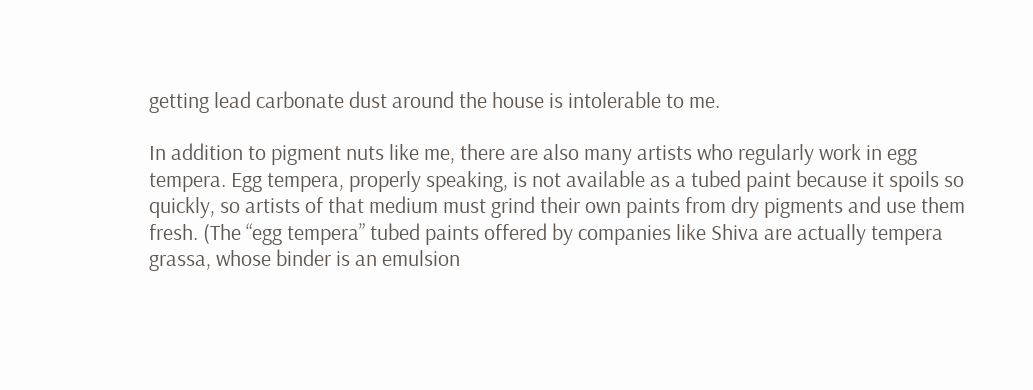getting lead carbonate dust around the house is intolerable to me.

In addition to pigment nuts like me, there are also many artists who regularly work in egg tempera. Egg tempera, properly speaking, is not available as a tubed paint because it spoils so quickly, so artists of that medium must grind their own paints from dry pigments and use them fresh. (The “egg tempera” tubed paints offered by companies like Shiva are actually tempera grassa, whose binder is an emulsion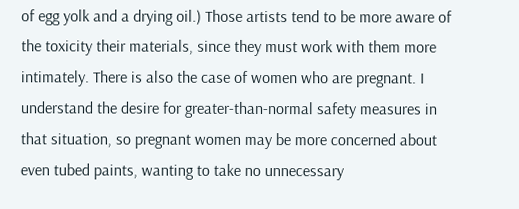of egg yolk and a drying oil.) Those artists tend to be more aware of the toxicity their materials, since they must work with them more intimately. There is also the case of women who are pregnant. I understand the desire for greater-than-normal safety measures in that situation, so pregnant women may be more concerned about even tubed paints, wanting to take no unnecessary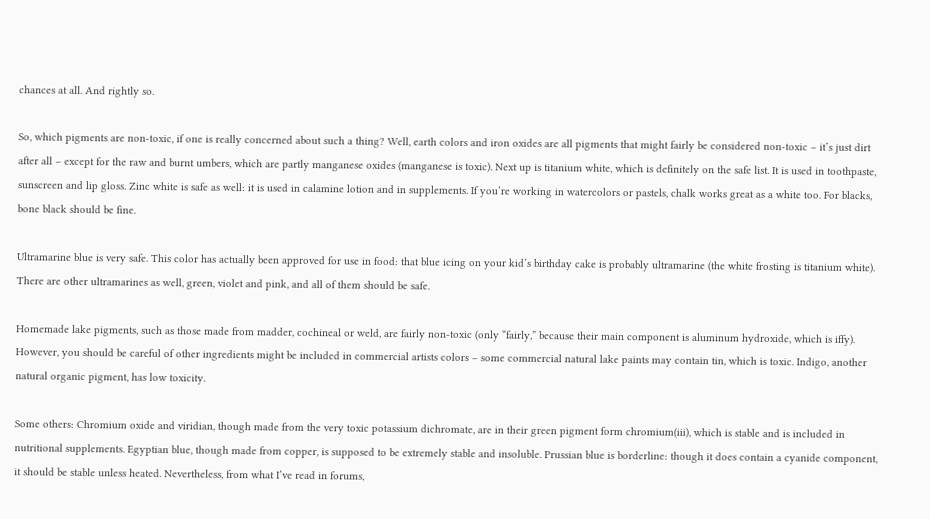chances at all. And rightly so.

So, which pigments are non-toxic, if one is really concerned about such a thing? Well, earth colors and iron oxides are all pigments that might fairly be considered non-toxic – it’s just dirt after all – except for the raw and burnt umbers, which are partly manganese oxides (manganese is toxic). Next up is titanium white, which is definitely on the safe list. It is used in toothpaste, sunscreen and lip gloss. Zinc white is safe as well: it is used in calamine lotion and in supplements. If you’re working in watercolors or pastels, chalk works great as a white too. For blacks, bone black should be fine.

Ultramarine blue is very safe. This color has actually been approved for use in food: that blue icing on your kid’s birthday cake is probably ultramarine (the white frosting is titanium white). There are other ultramarines as well, green, violet and pink, and all of them should be safe.

Homemade lake pigments, such as those made from madder, cochineal or weld, are fairly non-toxic (only “fairly,” because their main component is aluminum hydroxide, which is iffy). However, you should be careful of other ingredients might be included in commercial artists colors – some commercial natural lake paints may contain tin, which is toxic. Indigo, another natural organic pigment, has low toxicity.

Some others: Chromium oxide and viridian, though made from the very toxic potassium dichromate, are in their green pigment form chromium(iii), which is stable and is included in nutritional supplements. Egyptian blue, though made from copper, is supposed to be extremely stable and insoluble. Prussian blue is borderline: though it does contain a cyanide component, it should be stable unless heated. Nevertheless, from what I’ve read in forums,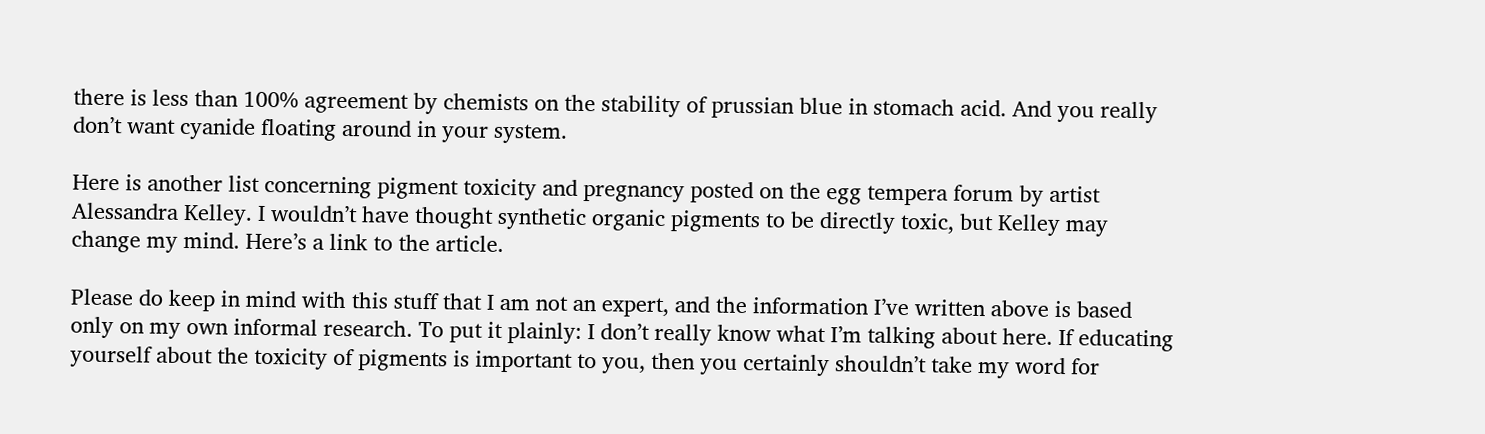there is less than 100% agreement by chemists on the stability of prussian blue in stomach acid. And you really don’t want cyanide floating around in your system.

Here is another list concerning pigment toxicity and pregnancy posted on the egg tempera forum by artist Alessandra Kelley. I wouldn’t have thought synthetic organic pigments to be directly toxic, but Kelley may change my mind. Here’s a link to the article.

Please do keep in mind with this stuff that I am not an expert, and the information I’ve written above is based only on my own informal research. To put it plainly: I don’t really know what I’m talking about here. If educating yourself about the toxicity of pigments is important to you, then you certainly shouldn’t take my word for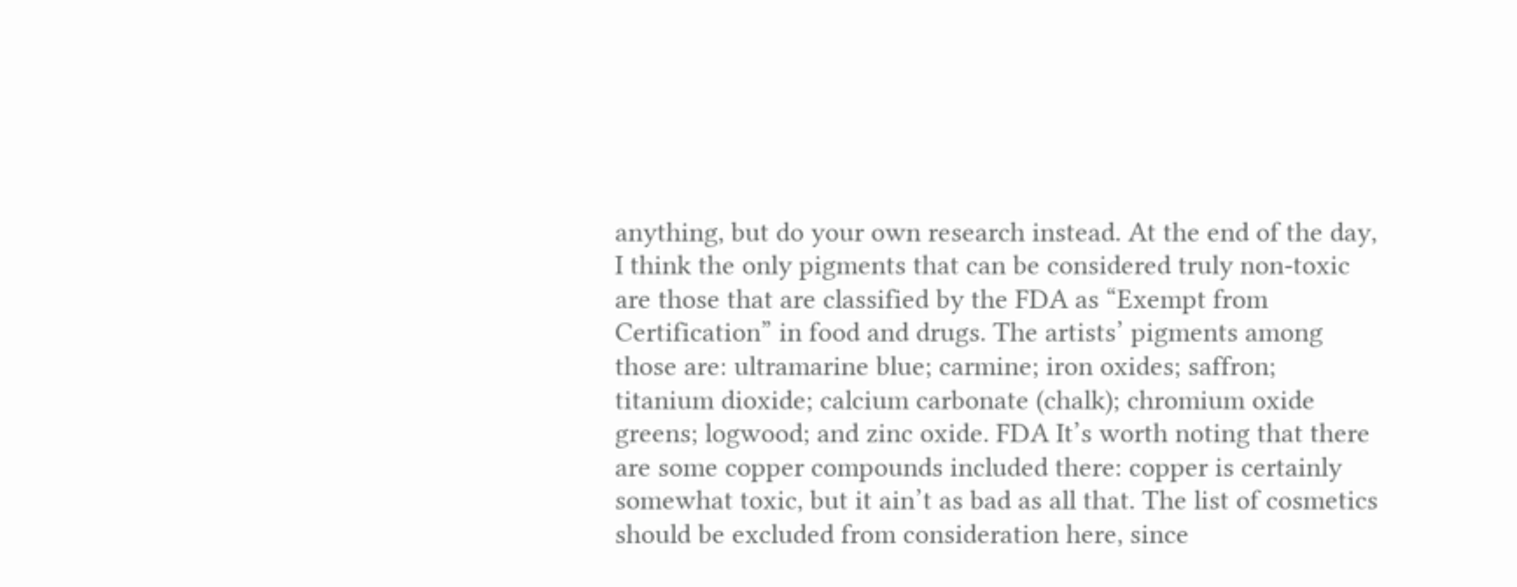anything, but do your own research instead. At the end of the day, I think the only pigments that can be considered truly non-toxic are those that are classified by the FDA as “Exempt from Certification” in food and drugs. The artists’ pigments among those are: ultramarine blue; carmine; iron oxides; saffron; titanium dioxide; calcium carbonate (chalk); chromium oxide greens; logwood; and zinc oxide. FDA It’s worth noting that there are some copper compounds included there: copper is certainly somewhat toxic, but it ain’t as bad as all that. The list of cosmetics should be excluded from consideration here, since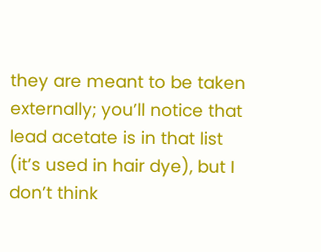they are meant to be taken externally; you’ll notice that lead acetate is in that list (it’s used in hair dye), but I don’t think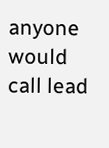anyone would call lead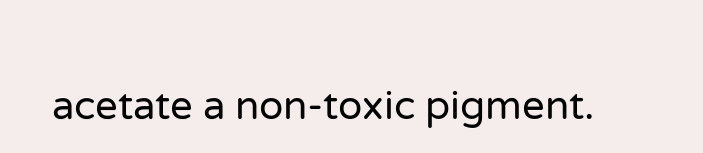acetate a non-toxic pigment.